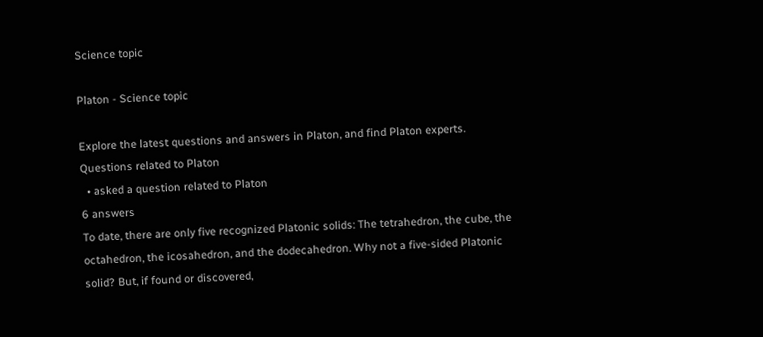Science topic

Platon - Science topic

Explore the latest questions and answers in Platon, and find Platon experts.
Questions related to Platon
  • asked a question related to Platon
6 answers
To date, there are only five recognized Platonic solids: The tetrahedron, the cube, the octahedron, the icosahedron, and the dodecahedron. Why not a five-sided Platonic solid? But, if found or discovered,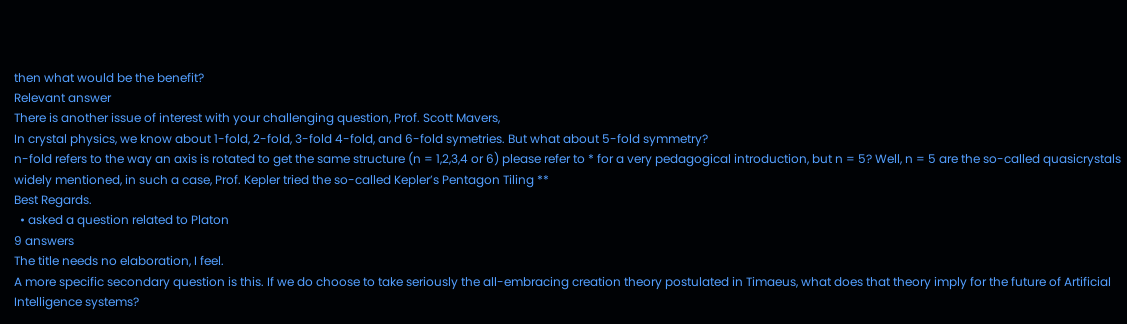then what would be the benefit?
Relevant answer
There is another issue of interest with your challenging question, Prof. Scott Mavers,
In crystal physics, we know about 1-fold, 2-fold, 3-fold 4-fold, and 6-fold symetries. But what about 5-fold symmetry?
n-fold refers to the way an axis is rotated to get the same structure (n = 1,2,3,4 or 6) please refer to * for a very pedagogical introduction, but n = 5? Well, n = 5 are the so-called quasicrystals widely mentioned, in such a case, Prof. Kepler tried the so-called Kepler’s Pentagon Tiling **
Best Regards.
  • asked a question related to Platon
9 answers
The title needs no elaboration, I feel.
A more specific secondary question is this. If we do choose to take seriously the all-embracing creation theory postulated in Timaeus, what does that theory imply for the future of Artificial Intelligence systems?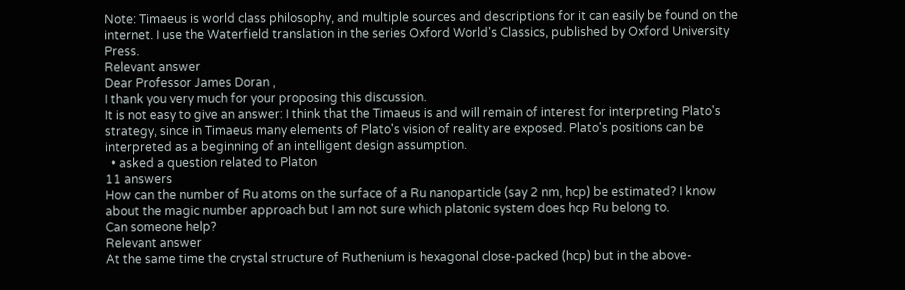Note: Timaeus is world class philosophy, and multiple sources and descriptions for it can easily be found on the internet. I use the Waterfield translation in the series Oxford World's Classics, published by Oxford University Press.
Relevant answer
Dear Professor James Doran ,
I thank you very much for your proposing this discussion.
It is not easy to give an answer: I think that the Timaeus is and will remain of interest for interpreting Plato's strategy, since in Timaeus many elements of Plato's vision of reality are exposed. Plato's positions can be interpreted as a beginning of an intelligent design assumption.
  • asked a question related to Platon
11 answers
How can the number of Ru atoms on the surface of a Ru nanoparticle (say 2 nm, hcp) be estimated? I know about the magic number approach but I am not sure which platonic system does hcp Ru belong to.
Can someone help?
Relevant answer
At the same time the crystal structure of Ruthenium is hexagonal close-packed (hcp) but in the above-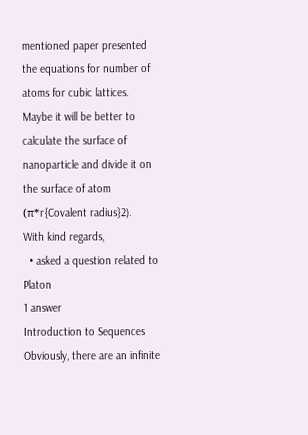mentioned paper presented the equations for number of atoms for cubic lattices.
Maybe it will be better to calculate the surface of nanoparticle and divide it on the surface of atom (π*r{Covalent radius}2).
With kind regards,
  • asked a question related to Platon
1 answer
Introduction to Sequences
Obviously, there are an infinite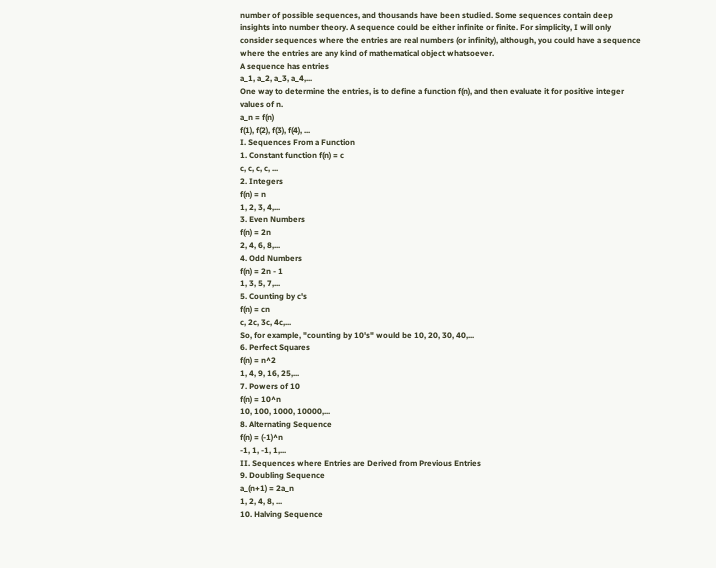number of possible sequences, and thousands have been studied. Some sequences contain deep insights into number theory. A sequence could be either infinite or finite. For simplicity, I will only consider sequences where the entries are real numbers (or infinity), although, you could have a sequence where the entries are any kind of mathematical object whatsoever.
A sequence has entries
a_1, a_2, a_3, a_4,...
One way to determine the entries, is to define a function f(n), and then evaluate it for positive integer values of n.
a_n = f(n)
f(1), f(2), f(3), f(4), ...
I. Sequences From a Function
1. Constant function f(n) = c
c, c, c, c, ...
2. Integers
f(n) = n
1, 2, 3, 4,...
3. Even Numbers
f(n) = 2n
2, 4, 6, 8,...
4. Odd Numbers
f(n) = 2n - 1
1, 3, 5, 7,...
5. Counting by c's
f(n) = cn
c, 2c, 3c, 4c,...
So, for example, "counting by 10's" would be 10, 20, 30, 40,...
6. Perfect Squares
f(n) = n^2
1, 4, 9, 16, 25,...
7. Powers of 10
f(n) = 10^n
10, 100, 1000, 10000,...
8. Alternating Sequence
f(n) = (-1)^n
-1, 1, -1, 1,...
II. Sequences where Entries are Derived from Previous Entries
9. Doubling Sequence
a_(n+1) = 2a_n
1, 2, 4, 8, ...
10. Halving Sequence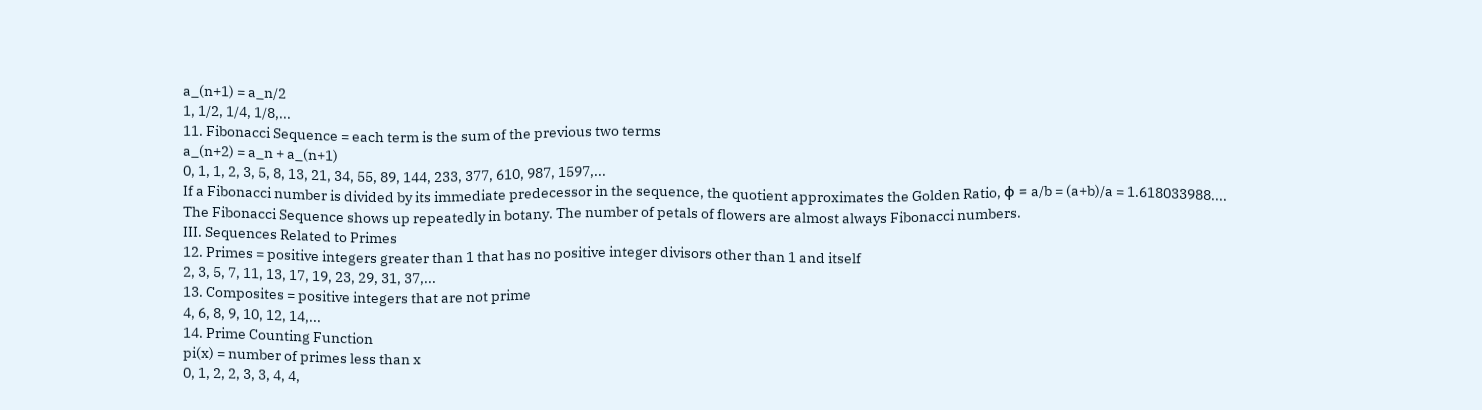a_(n+1) = a_n/2
1, 1/2, 1/4, 1/8,...
11. Fibonacci Sequence = each term is the sum of the previous two terms
a_(n+2) = a_n + a_(n+1)
0, 1, 1, 2, 3, 5, 8, 13, 21, 34, 55, 89, 144, 233, 377, 610, 987, 1597,...
If a Fibonacci number is divided by its immediate predecessor in the sequence, the quotient approximates the Golden Ratio, φ = a/b = (a+b)/a = 1.618033988.... The Fibonacci Sequence shows up repeatedly in botany. The number of petals of flowers are almost always Fibonacci numbers.
III. Sequences Related to Primes
12. Primes = positive integers greater than 1 that has no positive integer divisors other than 1 and itself
2, 3, 5, 7, 11, 13, 17, 19, 23, 29, 31, 37,...
13. Composites = positive integers that are not prime
4, 6, 8, 9, 10, 12, 14,...
14. Prime Counting Function
pi(x) = number of primes less than x
0, 1, 2, 2, 3, 3, 4, 4,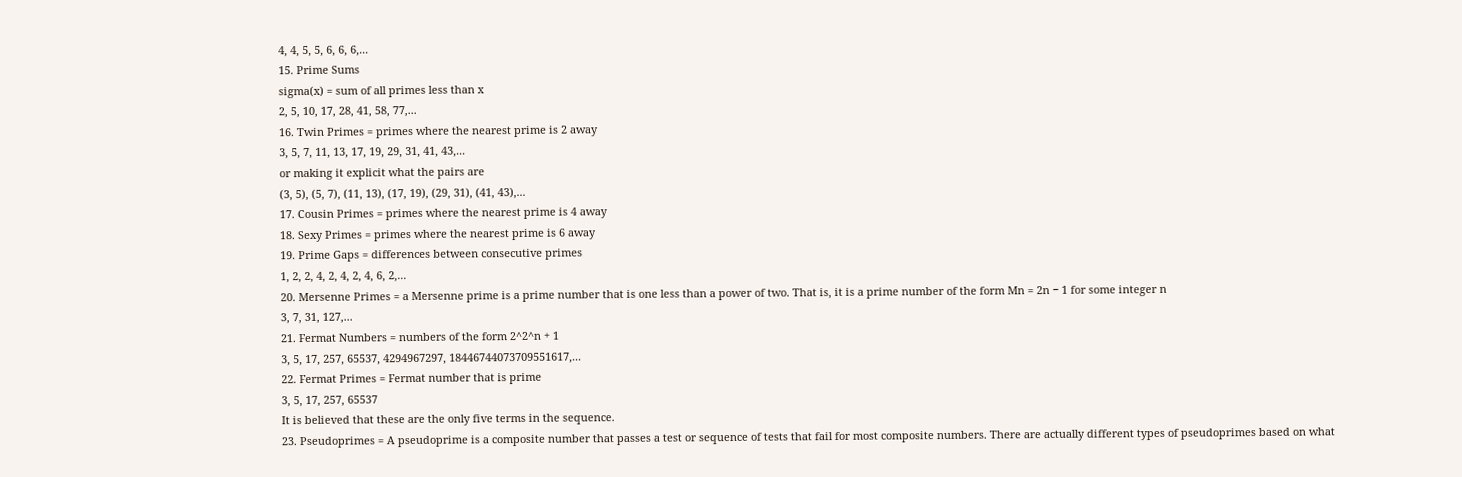4, 4, 5, 5, 6, 6, 6,...
15. Prime Sums
sigma(x) = sum of all primes less than x
2, 5, 10, 17, 28, 41, 58, 77,...
16. Twin Primes = primes where the nearest prime is 2 away
3, 5, 7, 11, 13, 17, 19, 29, 31, 41, 43,...
or making it explicit what the pairs are
(3, 5), (5, 7), (11, 13), (17, 19), (29, 31), (41, 43),...
17. Cousin Primes = primes where the nearest prime is 4 away
18. Sexy Primes = primes where the nearest prime is 6 away
19. Prime Gaps = differences between consecutive primes
1, 2, 2, 4, 2, 4, 2, 4, 6, 2,...
20. Mersenne Primes = a Mersenne prime is a prime number that is one less than a power of two. That is, it is a prime number of the form Mn = 2n − 1 for some integer n
3, 7, 31, 127,...
21. Fermat Numbers = numbers of the form 2^2^n + 1
3, 5, 17, 257, 65537, 4294967297, 18446744073709551617,...
22. Fermat Primes = Fermat number that is prime
3, 5, 17, 257, 65537
It is believed that these are the only five terms in the sequence.
23. Pseudoprimes = A pseudoprime is a composite number that passes a test or sequence of tests that fail for most composite numbers. There are actually different types of pseudoprimes based on what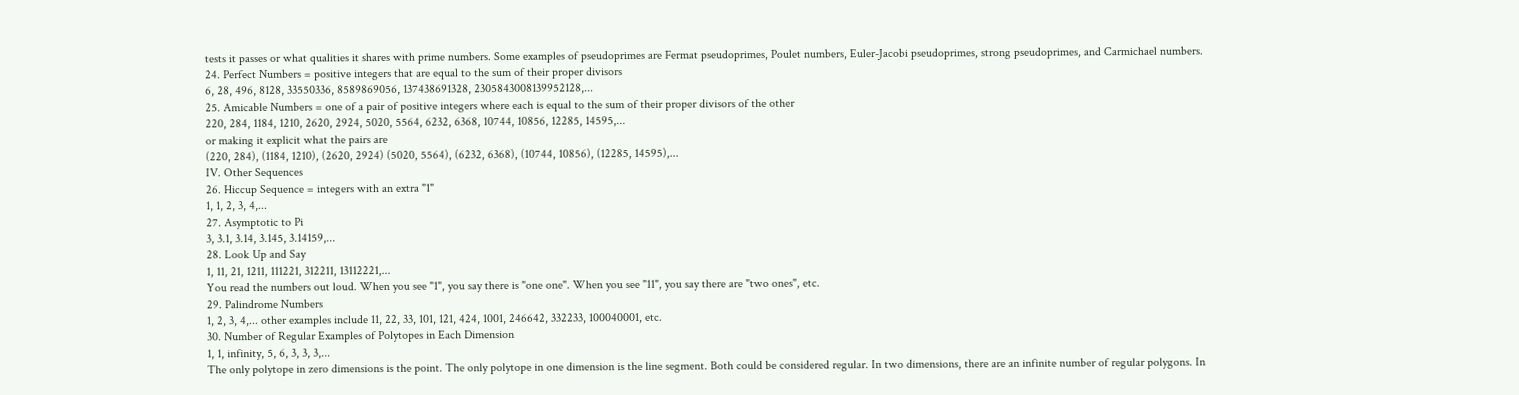tests it passes or what qualities it shares with prime numbers. Some examples of pseudoprimes are Fermat pseudoprimes, Poulet numbers, Euler-Jacobi pseudoprimes, strong pseudoprimes, and Carmichael numbers.
24. Perfect Numbers = positive integers that are equal to the sum of their proper divisors
6, 28, 496, 8128, 33550336, 8589869056, 137438691328, 2305843008139952128,...
25. Amicable Numbers = one of a pair of positive integers where each is equal to the sum of their proper divisors of the other
220, 284, 1184, 1210, 2620, 2924, 5020, 5564, 6232, 6368, 10744, 10856, 12285, 14595,...
or making it explicit what the pairs are
(220, 284), (1184, 1210), (2620, 2924) (5020, 5564), (6232, 6368), (10744, 10856), (12285, 14595),...
IV. Other Sequences
26. Hiccup Sequence = integers with an extra "1"
1, 1, 2, 3, 4,...
27. Asymptotic to Pi
3, 3.1, 3.14, 3.145, 3.14159,...
28. Look Up and Say
1, 11, 21, 1211, 111221, 312211, 13112221,...
You read the numbers out loud. When you see "1", you say there is "one one". When you see "11", you say there are "two ones", etc.
29. Palindrome Numbers
1, 2, 3, 4,... other examples include 11, 22, 33, 101, 121, 424, 1001, 246642, 332233, 100040001, etc.
30. Number of Regular Examples of Polytopes in Each Dimension
1, 1, infinity, 5, 6, 3, 3, 3,...
The only polytope in zero dimensions is the point. The only polytope in one dimension is the line segment. Both could be considered regular. In two dimensions, there are an infinite number of regular polygons. In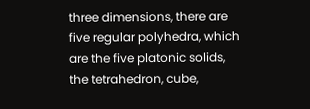three dimensions, there are five regular polyhedra, which are the five platonic solids, the tetrahedron, cube,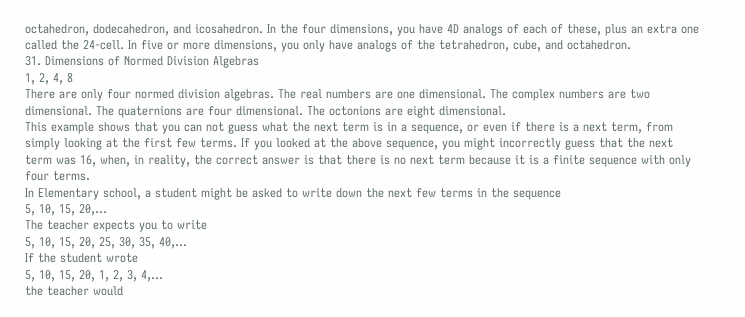octahedron, dodecahedron, and icosahedron. In the four dimensions, you have 4D analogs of each of these, plus an extra one called the 24-cell. In five or more dimensions, you only have analogs of the tetrahedron, cube, and octahedron.
31. Dimensions of Normed Division Algebras
1, 2, 4, 8
There are only four normed division algebras. The real numbers are one dimensional. The complex numbers are two dimensional. The quaternions are four dimensional. The octonions are eight dimensional.
This example shows that you can not guess what the next term is in a sequence, or even if there is a next term, from simply looking at the first few terms. If you looked at the above sequence, you might incorrectly guess that the next term was 16, when, in reality, the correct answer is that there is no next term because it is a finite sequence with only four terms.
In Elementary school, a student might be asked to write down the next few terms in the sequence
5, 10, 15, 20,...
The teacher expects you to write
5, 10, 15, 20, 25, 30, 35, 40,...
If the student wrote
5, 10, 15, 20, 1, 2, 3, 4,...
the teacher would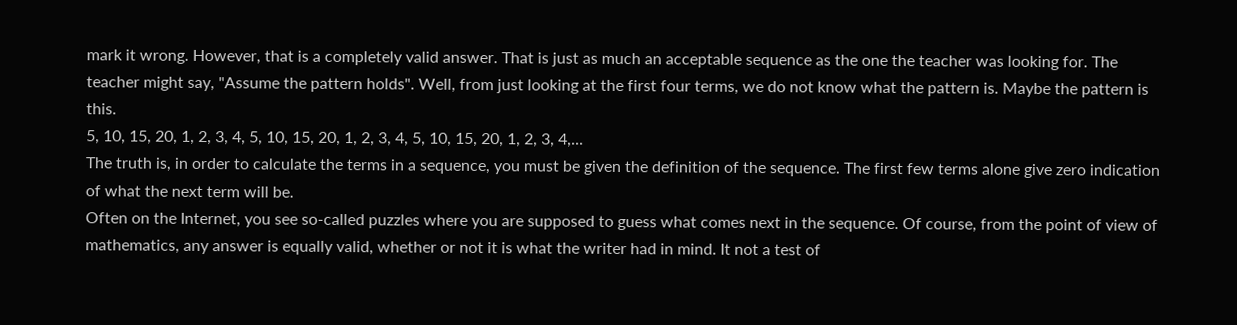mark it wrong. However, that is a completely valid answer. That is just as much an acceptable sequence as the one the teacher was looking for. The teacher might say, "Assume the pattern holds". Well, from just looking at the first four terms, we do not know what the pattern is. Maybe the pattern is this.
5, 10, 15, 20, 1, 2, 3, 4, 5, 10, 15, 20, 1, 2, 3, 4, 5, 10, 15, 20, 1, 2, 3, 4,...
The truth is, in order to calculate the terms in a sequence, you must be given the definition of the sequence. The first few terms alone give zero indication of what the next term will be.
Often on the Internet, you see so-called puzzles where you are supposed to guess what comes next in the sequence. Of course, from the point of view of mathematics, any answer is equally valid, whether or not it is what the writer had in mind. It not a test of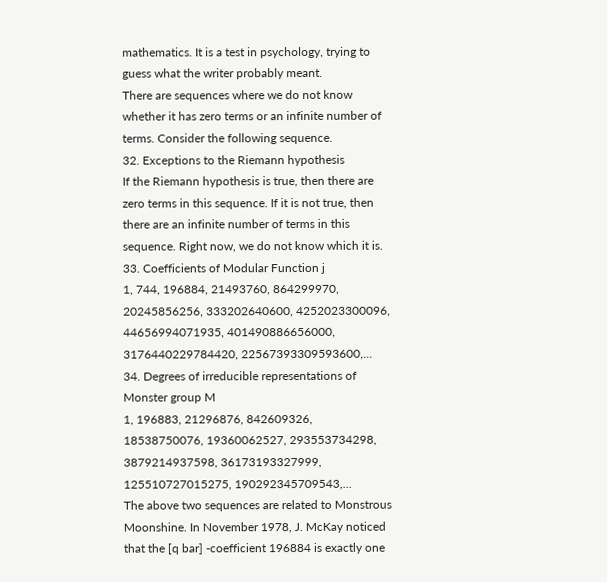mathematics. It is a test in psychology, trying to guess what the writer probably meant.
There are sequences where we do not know whether it has zero terms or an infinite number of terms. Consider the following sequence.
32. Exceptions to the Riemann hypothesis
If the Riemann hypothesis is true, then there are zero terms in this sequence. If it is not true, then there are an infinite number of terms in this sequence. Right now, we do not know which it is.
33. Coefficients of Modular Function j
1, 744, 196884, 21493760, 864299970, 20245856256, 333202640600, 4252023300096, 44656994071935, 401490886656000, 3176440229784420, 22567393309593600,...
34. Degrees of irreducible representations of Monster group M
1, 196883, 21296876, 842609326, 18538750076, 19360062527, 293553734298, 3879214937598, 36173193327999, 125510727015275, 190292345709543,...
The above two sequences are related to Monstrous Moonshine. In November 1978, J. McKay noticed that the [q bar] -coefficient 196884 is exactly one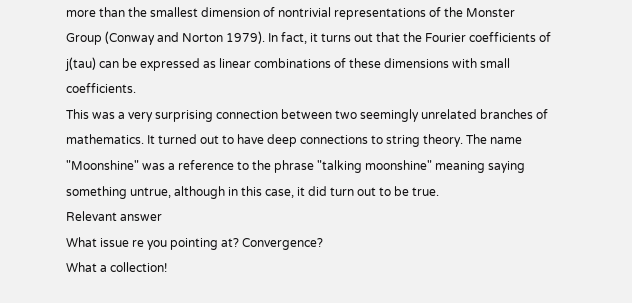more than the smallest dimension of nontrivial representations of the Monster Group (Conway and Norton 1979). In fact, it turns out that the Fourier coefficients of j(tau) can be expressed as linear combinations of these dimensions with small coefficients.
This was a very surprising connection between two seemingly unrelated branches of mathematics. It turned out to have deep connections to string theory. The name "Moonshine" was a reference to the phrase "talking moonshine" meaning saying something untrue, although in this case, it did turn out to be true.
Relevant answer
What issue re you pointing at? Convergence?
What a collection!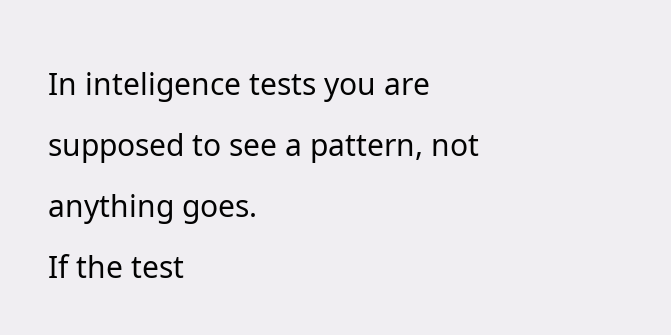In inteligence tests you are supposed to see a pattern, not anything goes.
If the test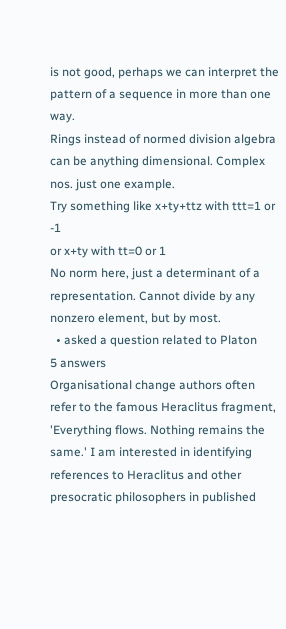is not good, perhaps we can interpret the pattern of a sequence in more than one way.
Rings instead of normed division algebra can be anything dimensional. Complex nos. just one example.
Try something like x+ty+ttz with ttt=1 or -1
or x+ty with tt=0 or 1
No norm here, just a determinant of a representation. Cannot divide by any nonzero element, but by most.
  • asked a question related to Platon
5 answers
Organisational change authors often refer to the famous Heraclitus fragment, 'Everything flows. Nothing remains the same.' I am interested in identifying references to Heraclitus and other presocratic philosophers in published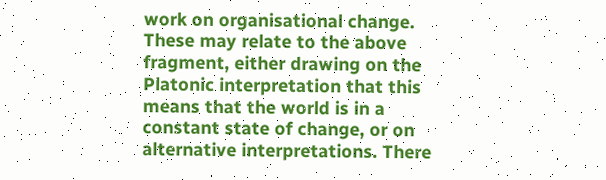work on organisational change. These may relate to the above fragment, either drawing on the Platonic interpretation that this means that the world is in a constant state of change, or on alternative interpretations. There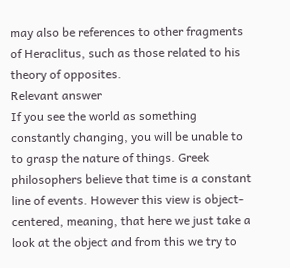may also be references to other fragments of Heraclitus, such as those related to his theory of opposites.
Relevant answer
If you see the world as something constantly changing, you will be unable to to grasp the nature of things. Greek philosophers believe that time is a constant line of events. However this view is object-centered, meaning, that here we just take a look at the object and from this we try to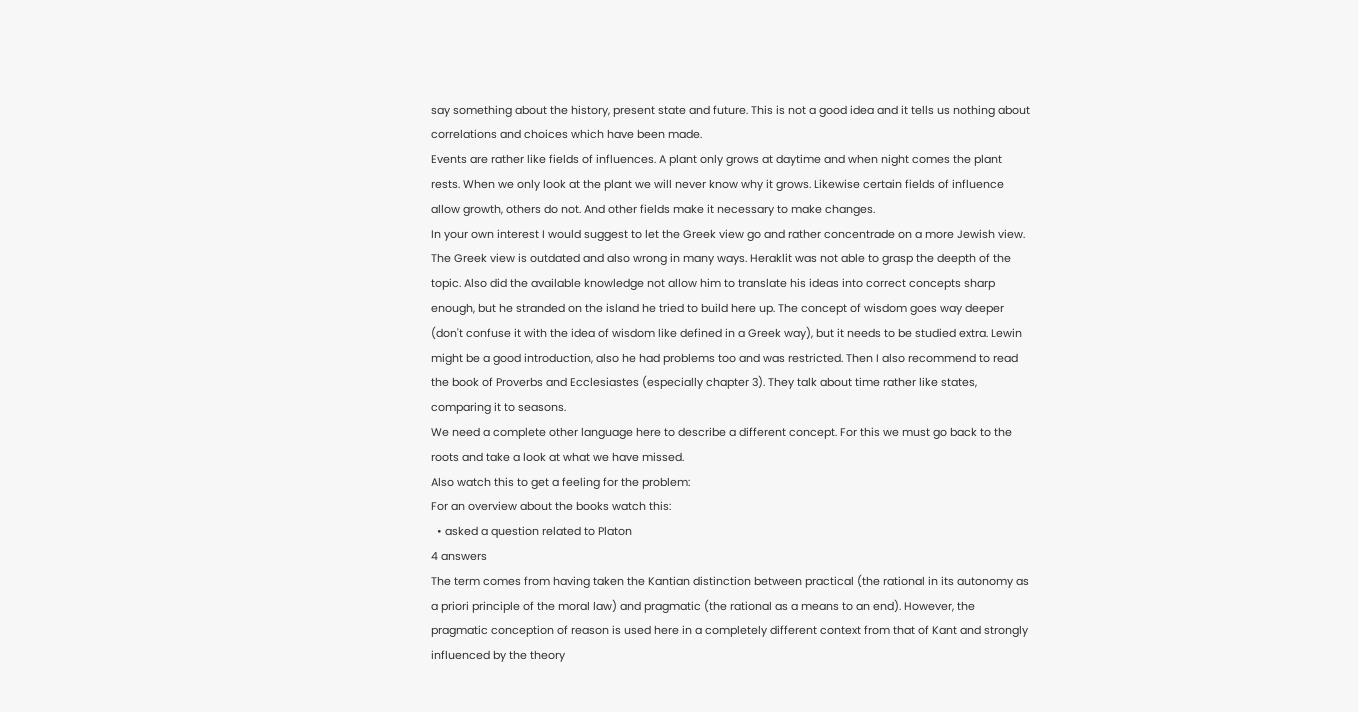say something about the history, present state and future. This is not a good idea and it tells us nothing about correlations and choices which have been made.
Events are rather like fields of influences. A plant only grows at daytime and when night comes the plant rests. When we only look at the plant we will never know why it grows. Likewise certain fields of influence allow growth, others do not. And other fields make it necessary to make changes.
In your own interest I would suggest to let the Greek view go and rather concentrade on a more Jewish view. The Greek view is outdated and also wrong in many ways. Heraklit was not able to grasp the deepth of the topic. Also did the available knowledge not allow him to translate his ideas into correct concepts sharp enough, but he stranded on the island he tried to build here up. The concept of wisdom goes way deeper (don't confuse it with the idea of wisdom like defined in a Greek way), but it needs to be studied extra. Lewin might be a good introduction, also he had problems too and was restricted. Then I also recommend to read the book of Proverbs and Ecclesiastes (especially chapter 3). They talk about time rather like states, comparing it to seasons.
We need a complete other language here to describe a different concept. For this we must go back to the roots and take a look at what we have missed.
Also watch this to get a feeling for the problem:
For an overview about the books watch this:
  • asked a question related to Platon
4 answers
The term comes from having taken the Kantian distinction between practical (the rational in its autonomy as a priori principle of the moral law) and pragmatic (the rational as a means to an end). However, the pragmatic conception of reason is used here in a completely different context from that of Kant and strongly influenced by the theory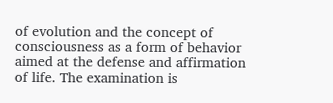of evolution and the concept of consciousness as a form of behavior aimed at the defense and affirmation of life. The examination is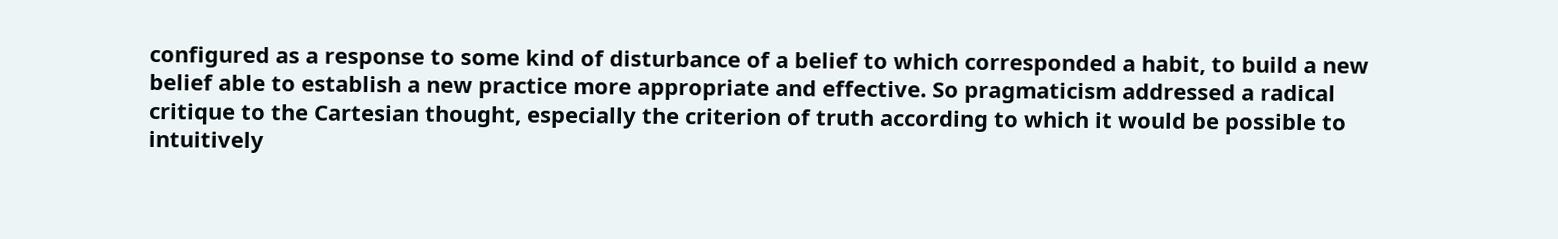configured as a response to some kind of disturbance of a belief to which corresponded a habit, to build a new belief able to establish a new practice more appropriate and effective. So pragmaticism addressed a radical critique to the Cartesian thought, especially the criterion of truth according to which it would be possible to intuitively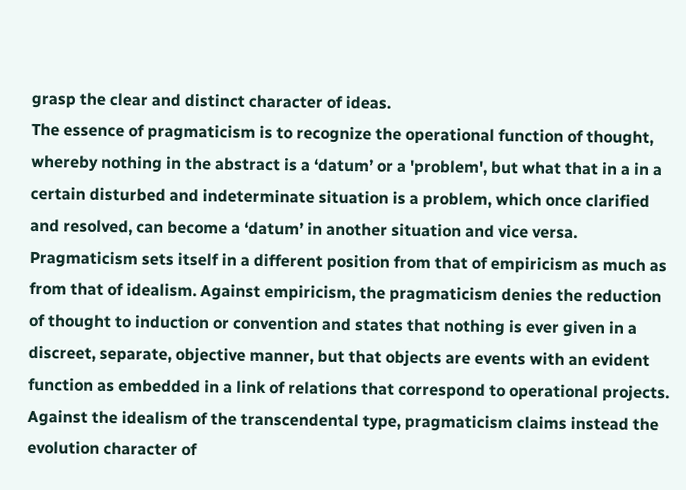grasp the clear and distinct character of ideas.
The essence of pragmaticism is to recognize the operational function of thought, whereby nothing in the abstract is a ‘datum’ or a 'problem', but what that in a in a certain disturbed and indeterminate situation is a problem, which once clarified and resolved, can become a ‘datum’ in another situation and vice versa. Pragmaticism sets itself in a different position from that of empiricism as much as from that of idealism. Against empiricism, the pragmaticism denies the reduction of thought to induction or convention and states that nothing is ever given in a discreet, separate, objective manner, but that objects are events with an evident function as embedded in a link of relations that correspond to operational projects. Against the idealism of the transcendental type, pragmaticism claims instead the evolution character of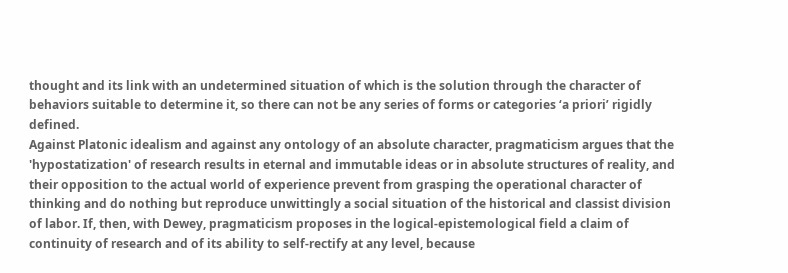thought and its link with an undetermined situation of which is the solution through the character of behaviors suitable to determine it, so there can not be any series of forms or categories ‘a priori’ rigidly defined.
Against Platonic idealism and against any ontology of an absolute character, pragmaticism argues that the 'hypostatization' of research results in eternal and immutable ideas or in absolute structures of reality, and their opposition to the actual world of experience prevent from grasping the operational character of thinking and do nothing but reproduce unwittingly a social situation of the historical and classist division of labor. If, then, with Dewey, pragmaticism proposes in the logical-epistemological field a claim of continuity of research and of its ability to self-rectify at any level, because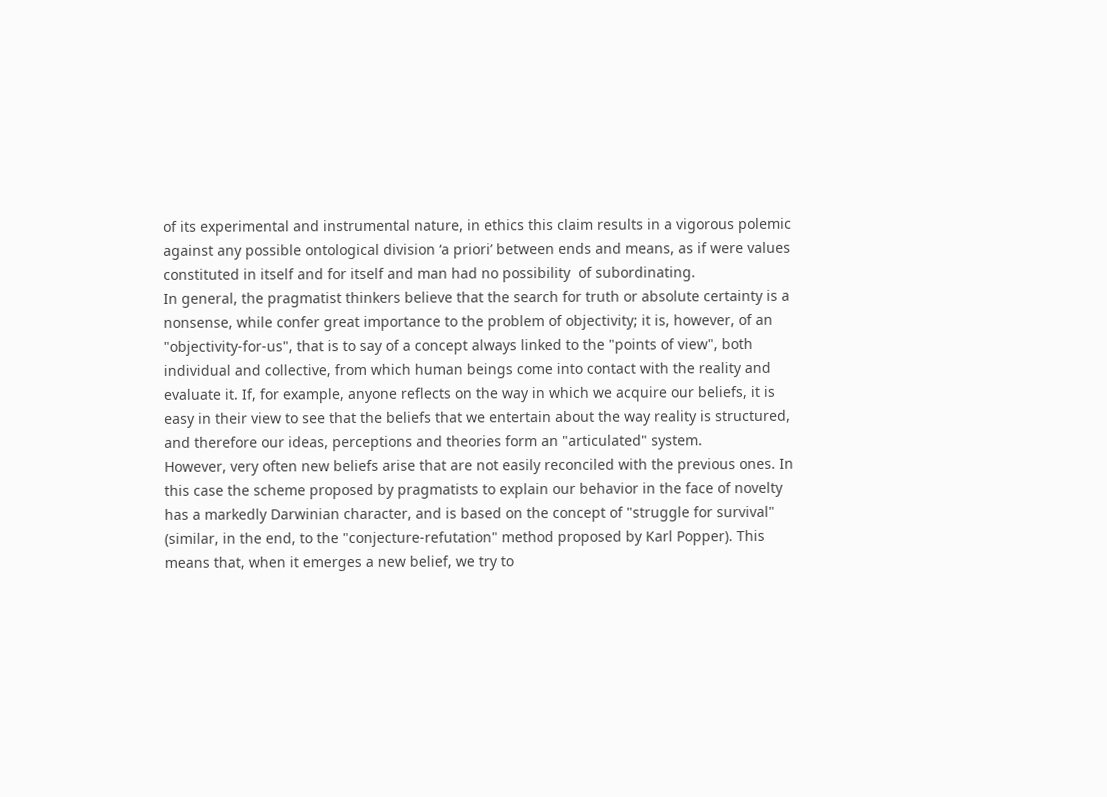of its experimental and instrumental nature, in ethics this claim results in a vigorous polemic against any possible ontological division ‘a priori’ between ends and means, as if were values constituted in itself and for itself and man had no possibility  of subordinating.
In general, the pragmatist thinkers believe that the search for truth or absolute certainty is a nonsense, while confer great importance to the problem of objectivity; it is, however, of an "objectivity-for-us", that is to say of a concept always linked to the "points of view", both individual and collective, from which human beings come into contact with the reality and evaluate it. If, for example, anyone reflects on the way in which we acquire our beliefs, it is easy in their view to see that the beliefs that we entertain about the way reality is structured, and therefore our ideas, perceptions and theories form an "articulated" system.
However, very often new beliefs arise that are not easily reconciled with the previous ones. In this case the scheme proposed by pragmatists to explain our behavior in the face of novelty has a markedly Darwinian character, and is based on the concept of "struggle for survival" (similar, in the end, to the "conjecture-refutation" method proposed by Karl Popper). This means that, when it emerges a new belief, we try to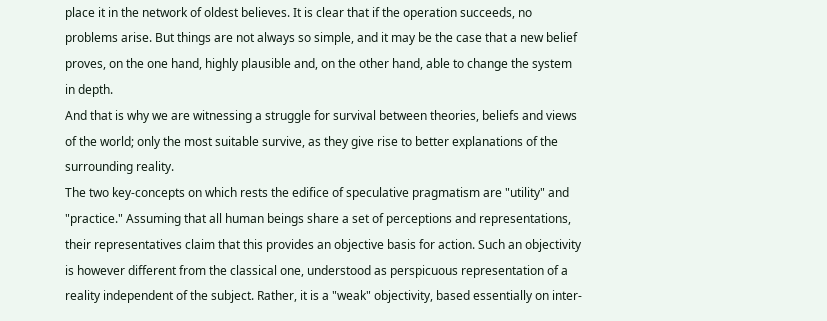place it in the network of oldest believes. It is clear that if the operation succeeds, no problems arise. But things are not always so simple, and it may be the case that a new belief proves, on the one hand, highly plausible and, on the other hand, able to change the system in depth.
And that is why we are witnessing a struggle for survival between theories, beliefs and views of the world; only the most suitable survive, as they give rise to better explanations of the surrounding reality.
The two key-concepts on which rests the edifice of speculative pragmatism are "utility" and "practice." Assuming that all human beings share a set of perceptions and representations, their representatives claim that this provides an objective basis for action. Such an objectivity is however different from the classical one, understood as perspicuous representation of a reality independent of the subject. Rather, it is a "weak" objectivity, based essentially on inter-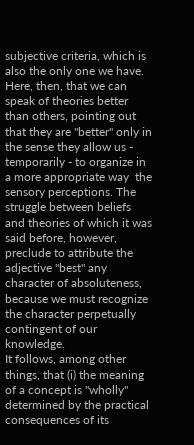subjective criteria, which is also the only one we have. Here, then, that we can speak of theories better than others, pointing out that they are "better" only in the sense they allow us - temporarily - to organize in a more appropriate way  the sensory perceptions. The struggle between beliefs and theories of which it was said before, however, preclude to attribute the adjective "best" any character of absoluteness, because we must recognize the character perpetually contingent of our knowledge.
It follows, among other things, that (i) the meaning of a concept is "wholly" determined by the practical consequences of its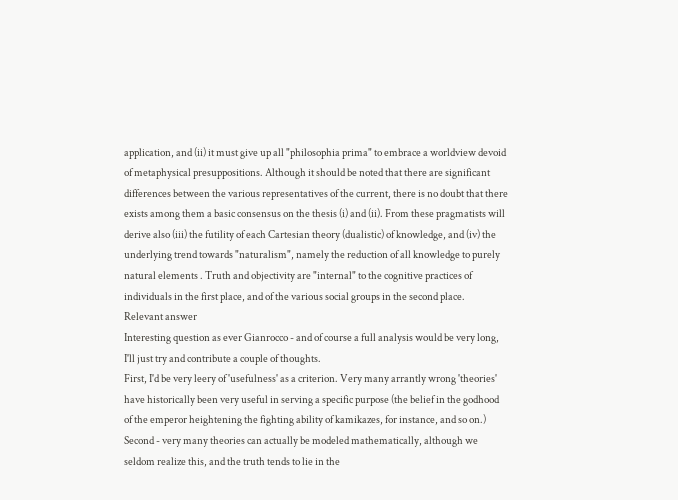application, and (ii) it must give up all "philosophia prima" to embrace a worldview devoid of metaphysical presuppositions. Although it should be noted that there are significant differences between the various representatives of the current, there is no doubt that there exists among them a basic consensus on the thesis (i) and (ii). From these pragmatists will derive also (iii) the futility of each Cartesian theory (dualistic) of knowledge, and (iv) the underlying trend towards "naturalism", namely the reduction of all knowledge to purely natural elements . Truth and objectivity are "internal" to the cognitive practices of individuals in the first place, and of the various social groups in the second place.
Relevant answer
Interesting question as ever Gianrocco - and of course a full analysis would be very long, I'll just try and contribute a couple of thoughts.
First, I'd be very leery of 'usefulness' as a criterion. Very many arrantly wrong 'theories' have historically been very useful in serving a specific purpose (the belief in the godhood of the emperor heightening the fighting ability of kamikazes, for instance, and so on.)
Second - very many theories can actually be modeled mathematically, although we seldom realize this, and the truth tends to lie in the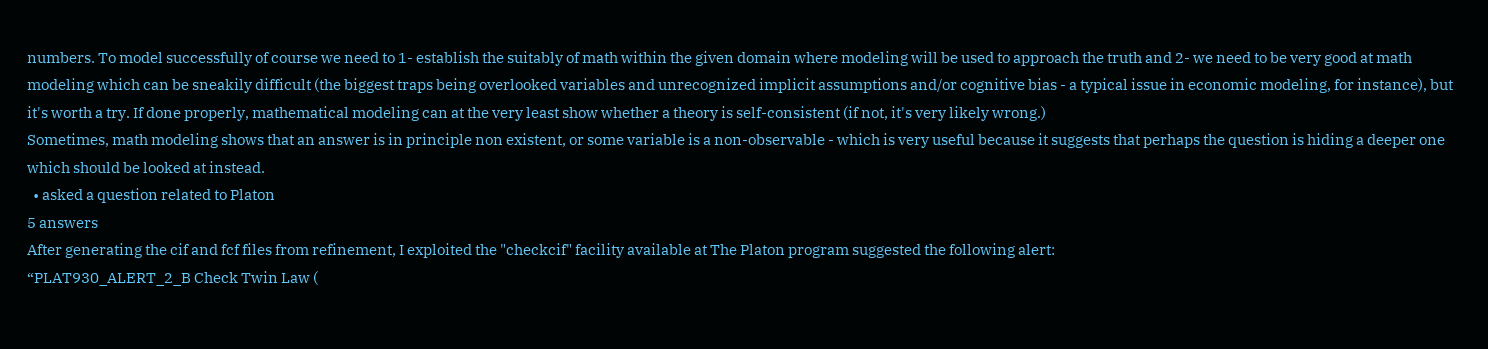numbers. To model successfully of course we need to 1- establish the suitably of math within the given domain where modeling will be used to approach the truth and 2- we need to be very good at math modeling which can be sneakily difficult (the biggest traps being overlooked variables and unrecognized implicit assumptions and/or cognitive bias - a typical issue in economic modeling, for instance), but it's worth a try. If done properly, mathematical modeling can at the very least show whether a theory is self-consistent (if not, it's very likely wrong.)
Sometimes, math modeling shows that an answer is in principle non existent, or some variable is a non-observable - which is very useful because it suggests that perhaps the question is hiding a deeper one which should be looked at instead.
  • asked a question related to Platon
5 answers
After generating the cif and fcf files from refinement, I exploited the "checkcif" facility available at The Platon program suggested the following alert:
“PLAT930_ALERT_2_B Check Twin Law (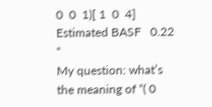0  0  1)[ 1  0  4]  Estimated BASF   0.22 “
My question: what’s the meaning of “( 0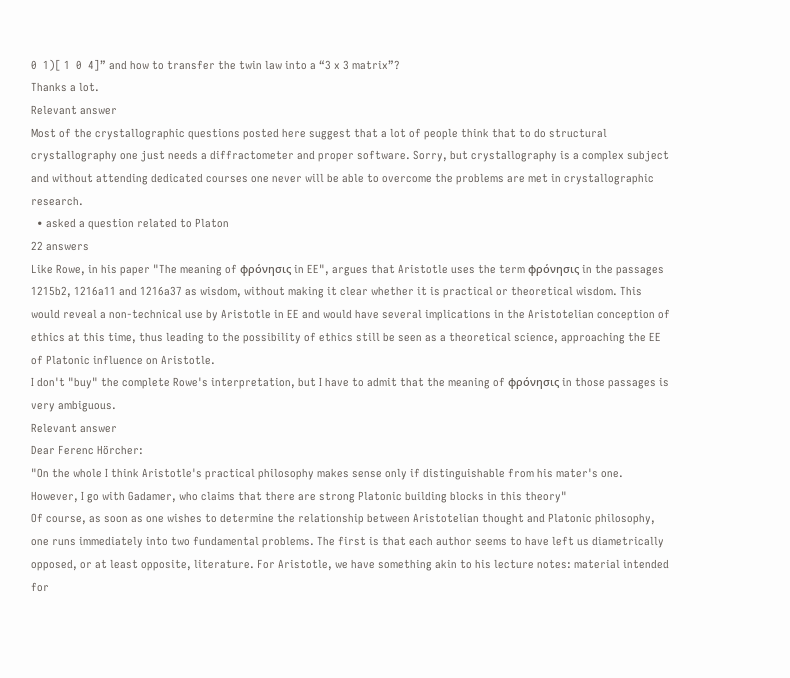0  1)[ 1  0  4]” and how to transfer the twin law into a “3 x 3 matrix”?
Thanks a lot.
Relevant answer
Most of the crystallographic questions posted here suggest that a lot of people think that to do structural crystallography one just needs a diffractometer and proper software. Sorry, but crystallography is a complex subject and without attending dedicated courses one never will be able to overcome the problems are met in crystallographic research.
  • asked a question related to Platon
22 answers
Like Rowe, in his paper "The meaning of φρόνησις in EE", argues that Aristotle uses the term φρόνησις in the passages 1215b2, 1216a11 and 1216a37 as wisdom, without making it clear whether it is practical or theoretical wisdom. This would reveal a non-technical use by Aristotle in EE and would have several implications in the Aristotelian conception of ethics at this time, thus leading to the possibility of ethics still be seen as a theoretical science, approaching the EE of Platonic influence on Aristotle.
I don't "buy" the complete Rowe's interpretation, but I have to admit that the meaning of φρόνησις in those passages is very ambiguous.
Relevant answer
Dear Ferenc Hörcher:
"On the whole I think Aristotle's practical philosophy makes sense only if distinguishable from his mater's one. However, I go with Gadamer, who claims that there are strong Platonic building blocks in this theory"
Of course, as soon as one wishes to determine the relationship between Aristotelian thought and Platonic philosophy, one runs immediately into two fundamental problems. The first is that each author seems to have left us diametrically opposed, or at least opposite, literature. For Aristotle, we have something akin to his lecture notes: material intended for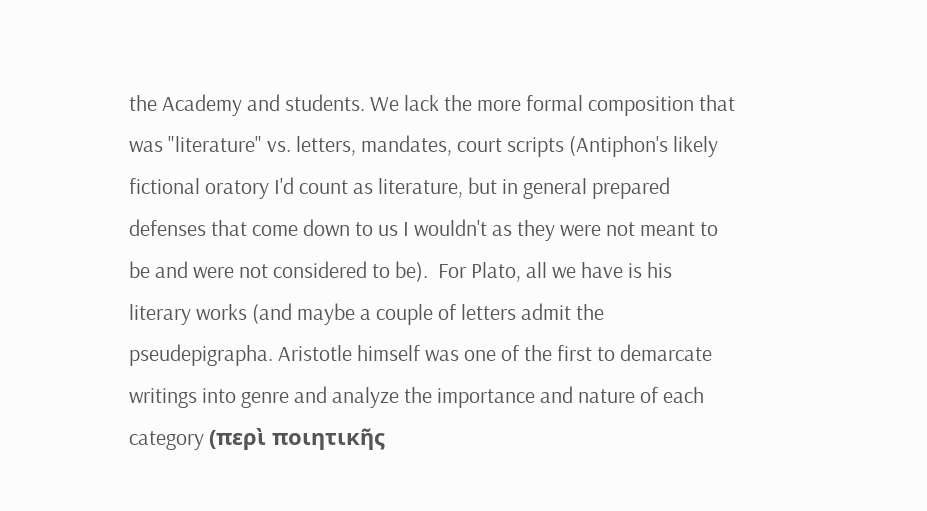the Academy and students. We lack the more formal composition that was "literature" vs. letters, mandates, court scripts (Antiphon's likely fictional oratory I'd count as literature, but in general prepared defenses that come down to us I wouldn't as they were not meant to be and were not considered to be).  For Plato, all we have is his literary works (and maybe a couple of letters admit the pseudepigrapha. Aristotle himself was one of the first to demarcate writings into genre and analyze the importance and nature of each category (περὶ ποιητικῆς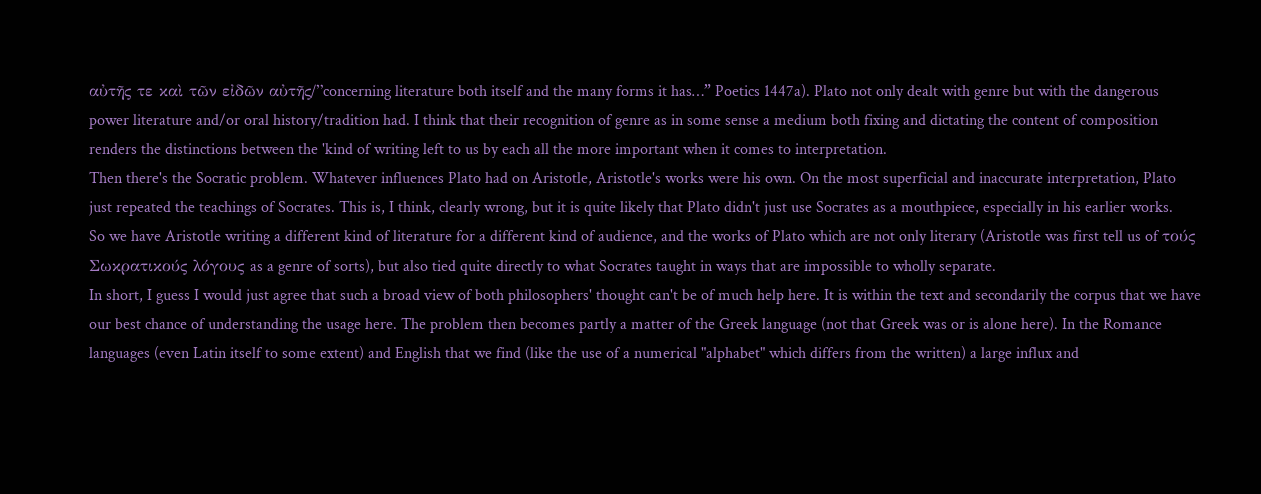αὐτῆς τε καὶ τῶν εἰδῶν αὐτῆς/”concerning literature both itself and the many forms it has…” Poetics 1447a). Plato not only dealt with genre but with the dangerous power literature and/or oral history/tradition had. I think that their recognition of genre as in some sense a medium both fixing and dictating the content of composition renders the distinctions between the 'kind of writing left to us by each all the more important when it comes to interpretation.
Then there's the Socratic problem. Whatever influences Plato had on Aristotle, Aristotle's works were his own. On the most superficial and inaccurate interpretation, Plato just repeated the teachings of Socrates. This is, I think, clearly wrong, but it is quite likely that Plato didn't just use Socrates as a mouthpiece, especially in his earlier works.
So we have Aristotle writing a different kind of literature for a different kind of audience, and the works of Plato which are not only literary (Aristotle was first tell us of τούς Σωκρατικούς λόγους as a genre of sorts), but also tied quite directly to what Socrates taught in ways that are impossible to wholly separate.
In short, I guess I would just agree that such a broad view of both philosophers' thought can't be of much help here. It is within the text and secondarily the corpus that we have our best chance of understanding the usage here. The problem then becomes partly a matter of the Greek language (not that Greek was or is alone here). In the Romance languages (even Latin itself to some extent) and English that we find (like the use of a numerical "alphabet" which differs from the written) a large influx and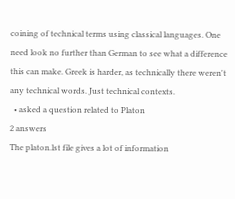coining of technical terms using classical languages. One need look no further than German to see what a difference this can make. Greek is harder, as technically there weren't any technical words. Just technical contexts.
  • asked a question related to Platon
2 answers
The platon.lst file gives a lot of information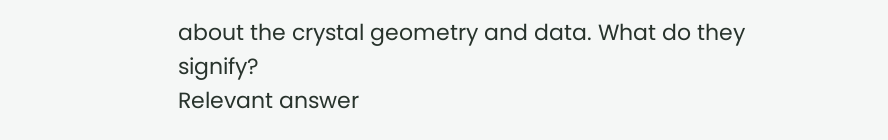about the crystal geometry and data. What do they signify?
Relevant answer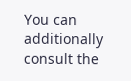You can additionally consult the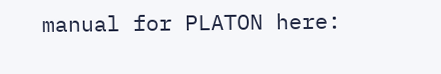manual for PLATON here: